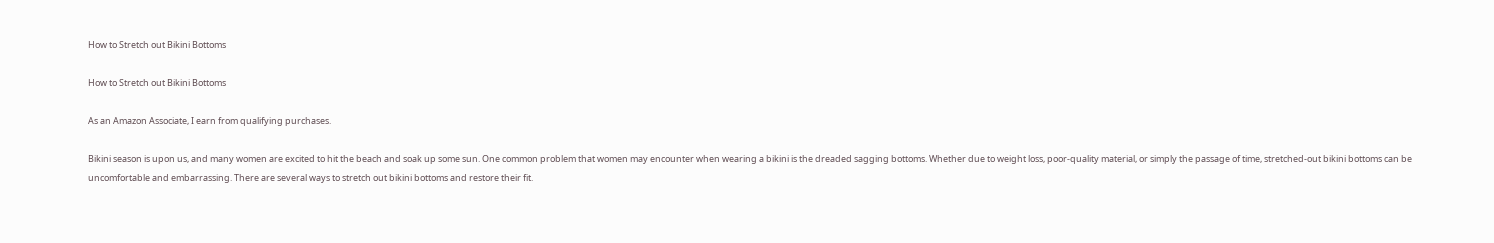How to Stretch out Bikini Bottoms

How to Stretch out Bikini Bottoms

As an Amazon Associate, I earn from qualifying purchases.

Bikini season is upon us, and many women are excited to hit the beach and soak up some sun. One common problem that women may encounter when wearing a bikini is the dreaded sagging bottoms. Whether due to weight loss, poor-quality material, or simply the passage of time, stretched-out bikini bottoms can be uncomfortable and embarrassing. There are several ways to stretch out bikini bottoms and restore their fit.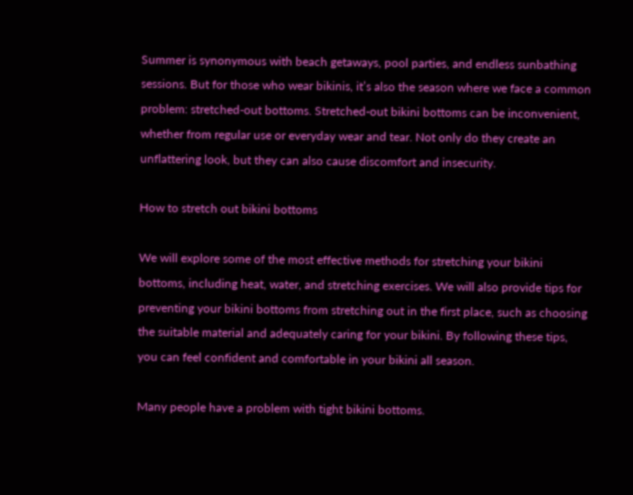Summer is synonymous with beach getaways, pool parties, and endless sunbathing sessions. But for those who wear bikinis, it’s also the season where we face a common problem: stretched-out bottoms. Stretched-out bikini bottoms can be inconvenient, whether from regular use or everyday wear and tear. Not only do they create an unflattering look, but they can also cause discomfort and insecurity.

How to stretch out bikini bottoms

We will explore some of the most effective methods for stretching your bikini bottoms, including heat, water, and stretching exercises. We will also provide tips for preventing your bikini bottoms from stretching out in the first place, such as choosing the suitable material and adequately caring for your bikini. By following these tips, you can feel confident and comfortable in your bikini all season.

Many people have a problem with tight bikini bottoms.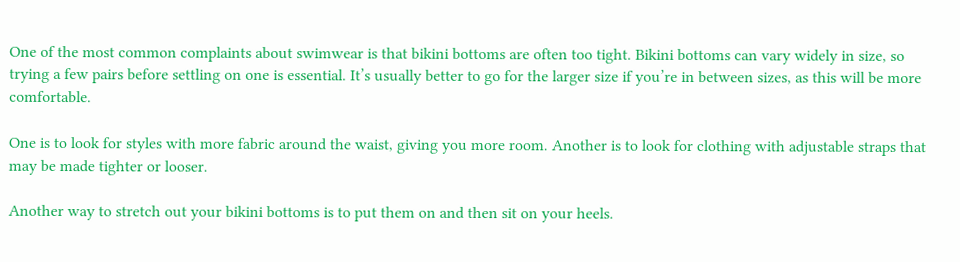One of the most common complaints about swimwear is that bikini bottoms are often too tight. Bikini bottoms can vary widely in size, so trying a few pairs before settling on one is essential. It’s usually better to go for the larger size if you’re in between sizes, as this will be more comfortable.

One is to look for styles with more fabric around the waist, giving you more room. Another is to look for clothing with adjustable straps that may be made tighter or looser.

Another way to stretch out your bikini bottoms is to put them on and then sit on your heels.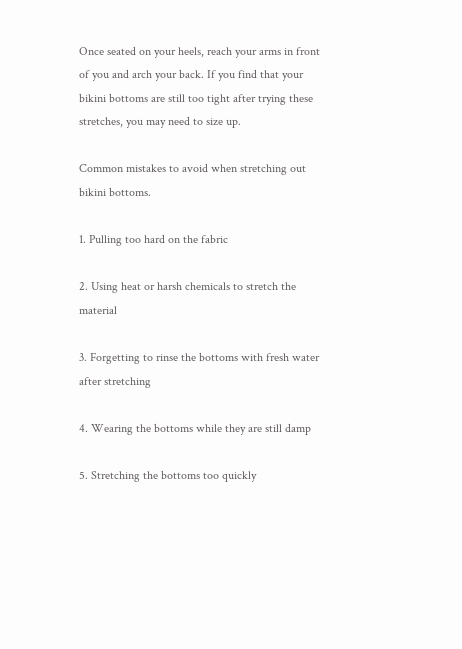Once seated on your heels, reach your arms in front of you and arch your back. If you find that your bikini bottoms are still too tight after trying these stretches, you may need to size up.

Common mistakes to avoid when stretching out bikini bottoms.

1. Pulling too hard on the fabric

2. Using heat or harsh chemicals to stretch the material

3. Forgetting to rinse the bottoms with fresh water after stretching

4. Wearing the bottoms while they are still damp

5. Stretching the bottoms too quickly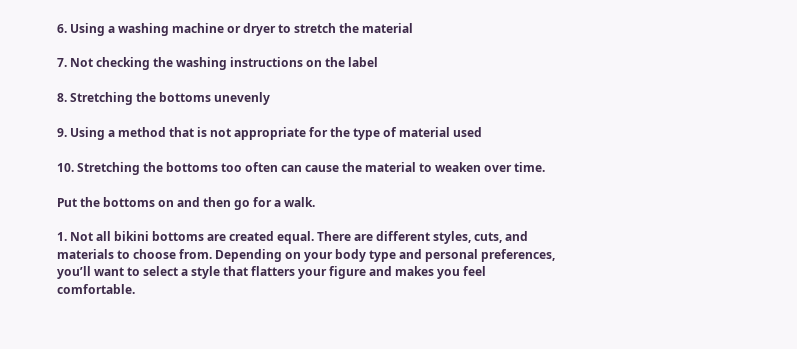6. Using a washing machine or dryer to stretch the material

7. Not checking the washing instructions on the label

8. Stretching the bottoms unevenly

9. Using a method that is not appropriate for the type of material used

10. Stretching the bottoms too often can cause the material to weaken over time.

Put the bottoms on and then go for a walk.

1. Not all bikini bottoms are created equal. There are different styles, cuts, and materials to choose from. Depending on your body type and personal preferences, you’ll want to select a style that flatters your figure and makes you feel comfortable.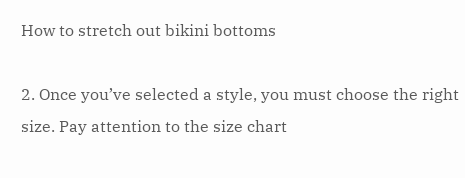How to stretch out bikini bottoms

2. Once you’ve selected a style, you must choose the right size. Pay attention to the size chart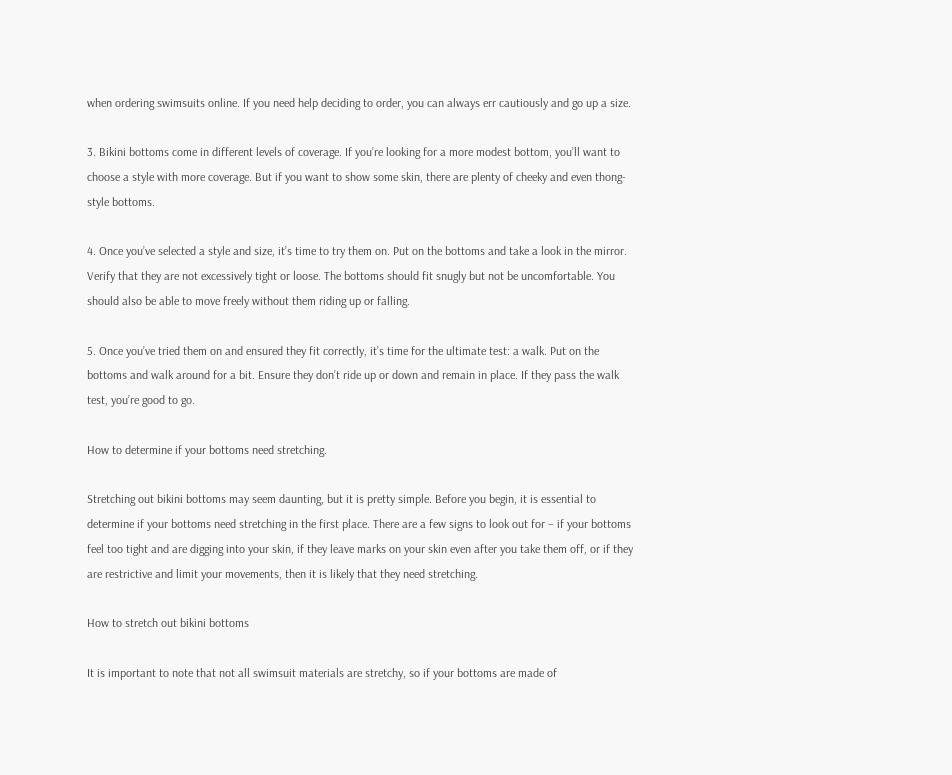when ordering swimsuits online. If you need help deciding to order, you can always err cautiously and go up a size.

3. Bikini bottoms come in different levels of coverage. If you’re looking for a more modest bottom, you’ll want to choose a style with more coverage. But if you want to show some skin, there are plenty of cheeky and even thong-style bottoms.

4. Once you’ve selected a style and size, it’s time to try them on. Put on the bottoms and take a look in the mirror. Verify that they are not excessively tight or loose. The bottoms should fit snugly but not be uncomfortable. You should also be able to move freely without them riding up or falling.

5. Once you’ve tried them on and ensured they fit correctly, it’s time for the ultimate test: a walk. Put on the bottoms and walk around for a bit. Ensure they don’t ride up or down and remain in place. If they pass the walk test, you’re good to go.

How to determine if your bottoms need stretching.

Stretching out bikini bottoms may seem daunting, but it is pretty simple. Before you begin, it is essential to determine if your bottoms need stretching in the first place. There are a few signs to look out for – if your bottoms feel too tight and are digging into your skin, if they leave marks on your skin even after you take them off, or if they are restrictive and limit your movements, then it is likely that they need stretching.

How to stretch out bikini bottoms

It is important to note that not all swimsuit materials are stretchy, so if your bottoms are made of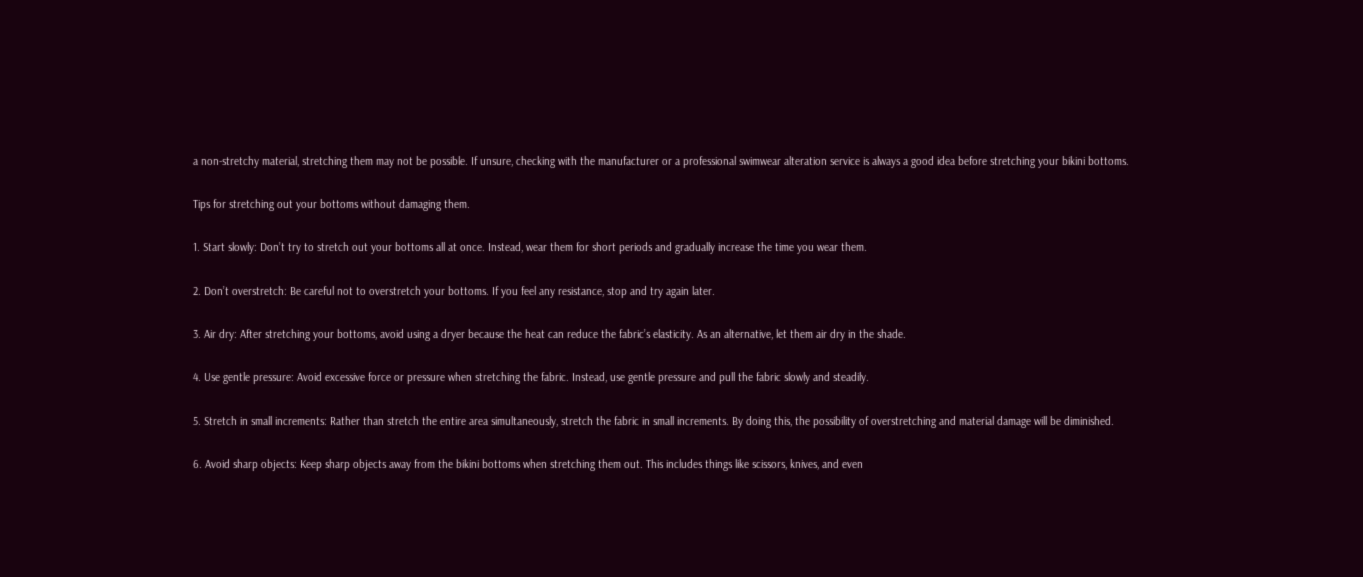a non-stretchy material, stretching them may not be possible. If unsure, checking with the manufacturer or a professional swimwear alteration service is always a good idea before stretching your bikini bottoms.

Tips for stretching out your bottoms without damaging them.

1. Start slowly: Don’t try to stretch out your bottoms all at once. Instead, wear them for short periods and gradually increase the time you wear them.

2. Don’t overstretch: Be careful not to overstretch your bottoms. If you feel any resistance, stop and try again later.

3. Air dry: After stretching your bottoms, avoid using a dryer because the heat can reduce the fabric’s elasticity. As an alternative, let them air dry in the shade.

4. Use gentle pressure: Avoid excessive force or pressure when stretching the fabric. Instead, use gentle pressure and pull the fabric slowly and steadily.

5. Stretch in small increments: Rather than stretch the entire area simultaneously, stretch the fabric in small increments. By doing this, the possibility of overstretching and material damage will be diminished.

6. Avoid sharp objects: Keep sharp objects away from the bikini bottoms when stretching them out. This includes things like scissors, knives, and even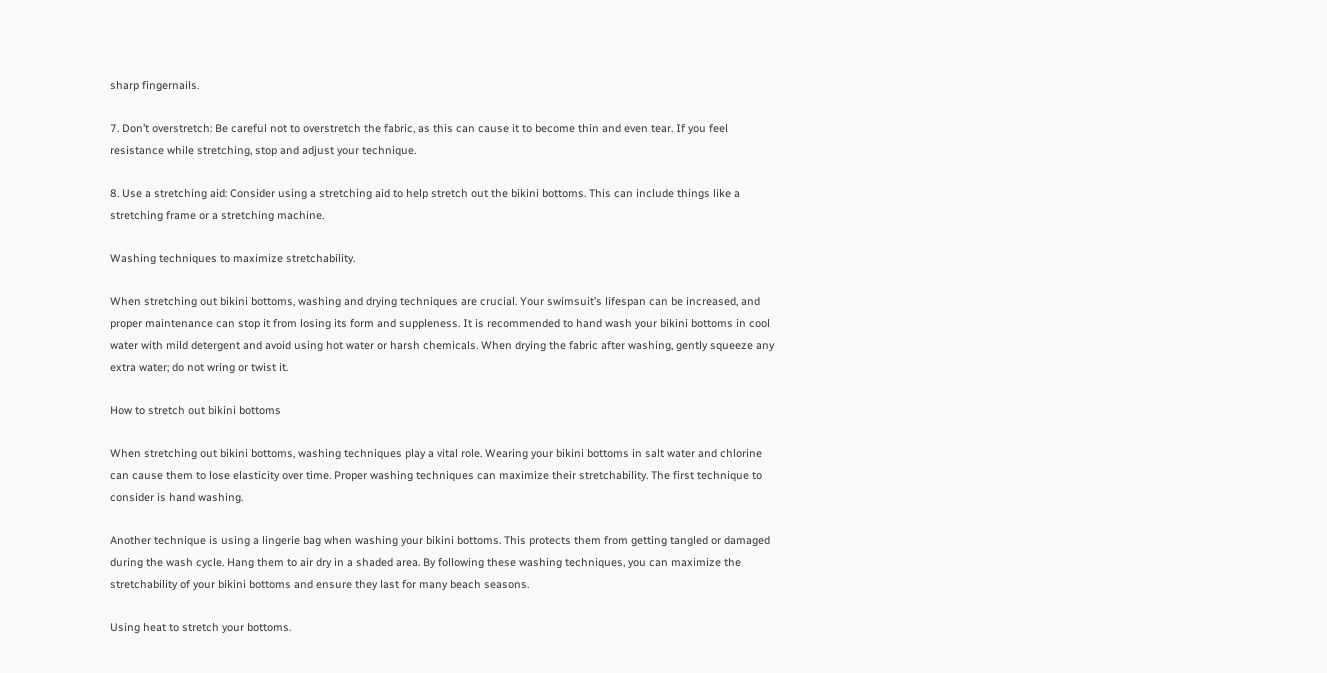sharp fingernails.

7. Don’t overstretch: Be careful not to overstretch the fabric, as this can cause it to become thin and even tear. If you feel resistance while stretching, stop and adjust your technique.

8. Use a stretching aid: Consider using a stretching aid to help stretch out the bikini bottoms. This can include things like a stretching frame or a stretching machine.

Washing techniques to maximize stretchability.

When stretching out bikini bottoms, washing and drying techniques are crucial. Your swimsuit’s lifespan can be increased, and proper maintenance can stop it from losing its form and suppleness. It is recommended to hand wash your bikini bottoms in cool water with mild detergent and avoid using hot water or harsh chemicals. When drying the fabric after washing, gently squeeze any extra water; do not wring or twist it.

How to stretch out bikini bottoms

When stretching out bikini bottoms, washing techniques play a vital role. Wearing your bikini bottoms in salt water and chlorine can cause them to lose elasticity over time. Proper washing techniques can maximize their stretchability. The first technique to consider is hand washing.

Another technique is using a lingerie bag when washing your bikini bottoms. This protects them from getting tangled or damaged during the wash cycle. Hang them to air dry in a shaded area. By following these washing techniques, you can maximize the stretchability of your bikini bottoms and ensure they last for many beach seasons.

Using heat to stretch your bottoms.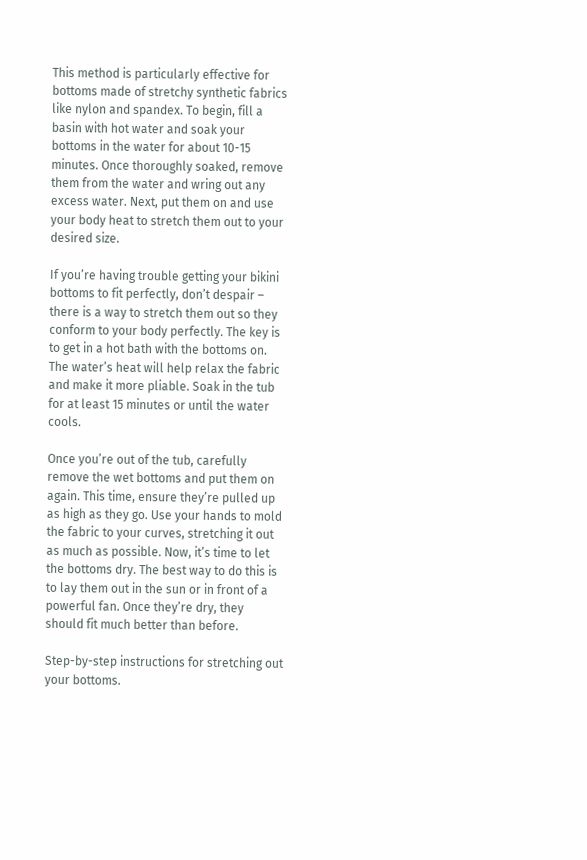This method is particularly effective for bottoms made of stretchy synthetic fabrics like nylon and spandex. To begin, fill a basin with hot water and soak your bottoms in the water for about 10-15 minutes. Once thoroughly soaked, remove them from the water and wring out any excess water. Next, put them on and use your body heat to stretch them out to your desired size.

If you’re having trouble getting your bikini bottoms to fit perfectly, don’t despair – there is a way to stretch them out so they conform to your body perfectly. The key is to get in a hot bath with the bottoms on. The water’s heat will help relax the fabric and make it more pliable. Soak in the tub for at least 15 minutes or until the water cools.

Once you’re out of the tub, carefully remove the wet bottoms and put them on again. This time, ensure they’re pulled up as high as they go. Use your hands to mold the fabric to your curves, stretching it out as much as possible. Now, it’s time to let the bottoms dry. The best way to do this is to lay them out in the sun or in front of a powerful fan. Once they’re dry, they should fit much better than before.

Step-by-step instructions for stretching out your bottoms.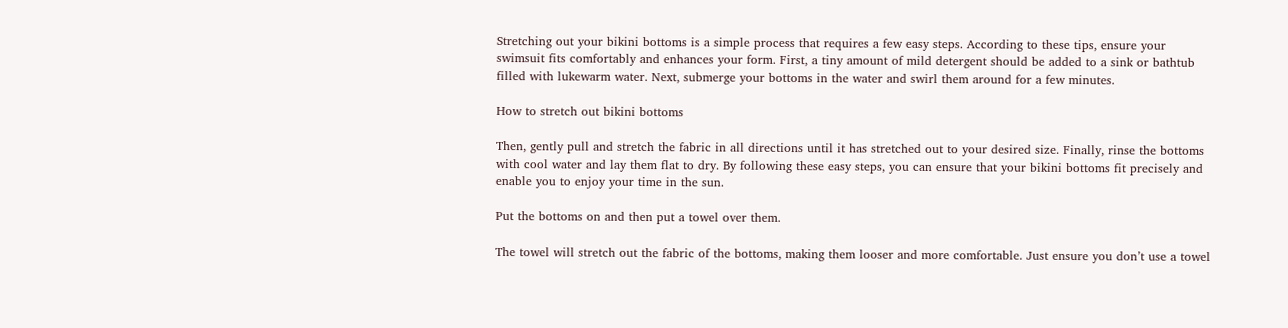Stretching out your bikini bottoms is a simple process that requires a few easy steps. According to these tips, ensure your swimsuit fits comfortably and enhances your form. First, a tiny amount of mild detergent should be added to a sink or bathtub filled with lukewarm water. Next, submerge your bottoms in the water and swirl them around for a few minutes.

How to stretch out bikini bottoms

Then, gently pull and stretch the fabric in all directions until it has stretched out to your desired size. Finally, rinse the bottoms with cool water and lay them flat to dry. By following these easy steps, you can ensure that your bikini bottoms fit precisely and enable you to enjoy your time in the sun.

Put the bottoms on and then put a towel over them.

The towel will stretch out the fabric of the bottoms, making them looser and more comfortable. Just ensure you don’t use a towel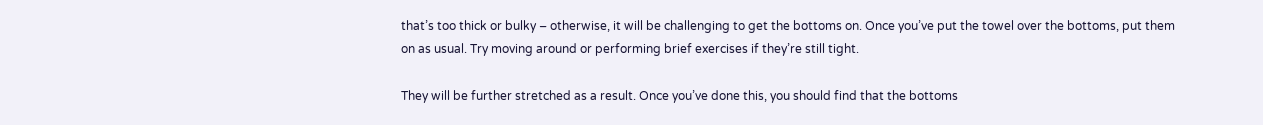that’s too thick or bulky – otherwise, it will be challenging to get the bottoms on. Once you’ve put the towel over the bottoms, put them on as usual. Try moving around or performing brief exercises if they’re still tight.

They will be further stretched as a result. Once you’ve done this, you should find that the bottoms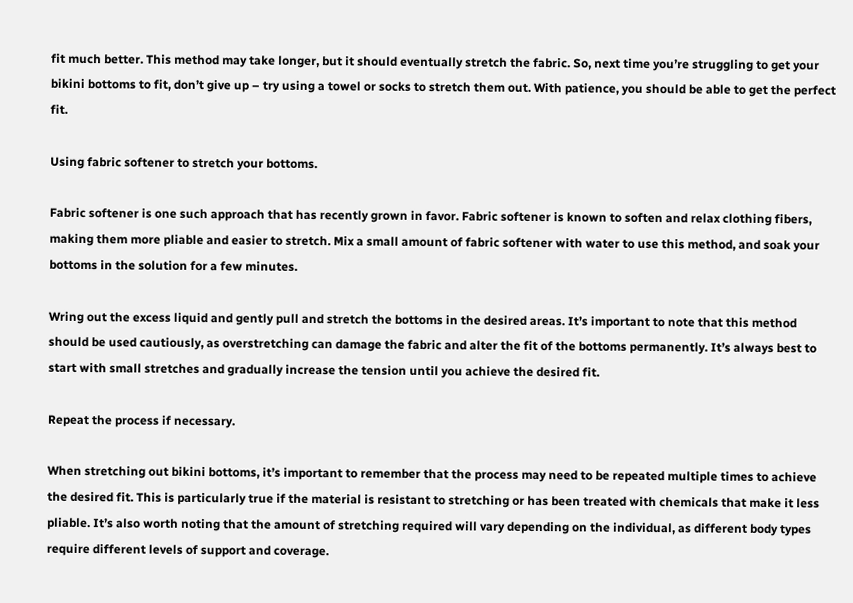fit much better. This method may take longer, but it should eventually stretch the fabric. So, next time you’re struggling to get your bikini bottoms to fit, don’t give up – try using a towel or socks to stretch them out. With patience, you should be able to get the perfect fit.

Using fabric softener to stretch your bottoms.

Fabric softener is one such approach that has recently grown in favor. Fabric softener is known to soften and relax clothing fibers, making them more pliable and easier to stretch. Mix a small amount of fabric softener with water to use this method, and soak your bottoms in the solution for a few minutes.

Wring out the excess liquid and gently pull and stretch the bottoms in the desired areas. It’s important to note that this method should be used cautiously, as overstretching can damage the fabric and alter the fit of the bottoms permanently. It’s always best to start with small stretches and gradually increase the tension until you achieve the desired fit.

Repeat the process if necessary.

When stretching out bikini bottoms, it’s important to remember that the process may need to be repeated multiple times to achieve the desired fit. This is particularly true if the material is resistant to stretching or has been treated with chemicals that make it less pliable. It’s also worth noting that the amount of stretching required will vary depending on the individual, as different body types require different levels of support and coverage.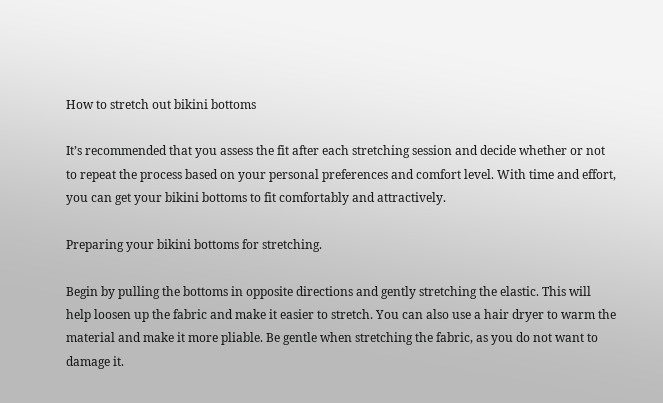How to stretch out bikini bottoms

It’s recommended that you assess the fit after each stretching session and decide whether or not to repeat the process based on your personal preferences and comfort level. With time and effort, you can get your bikini bottoms to fit comfortably and attractively.

Preparing your bikini bottoms for stretching.

Begin by pulling the bottoms in opposite directions and gently stretching the elastic. This will help loosen up the fabric and make it easier to stretch. You can also use a hair dryer to warm the material and make it more pliable. Be gentle when stretching the fabric, as you do not want to damage it.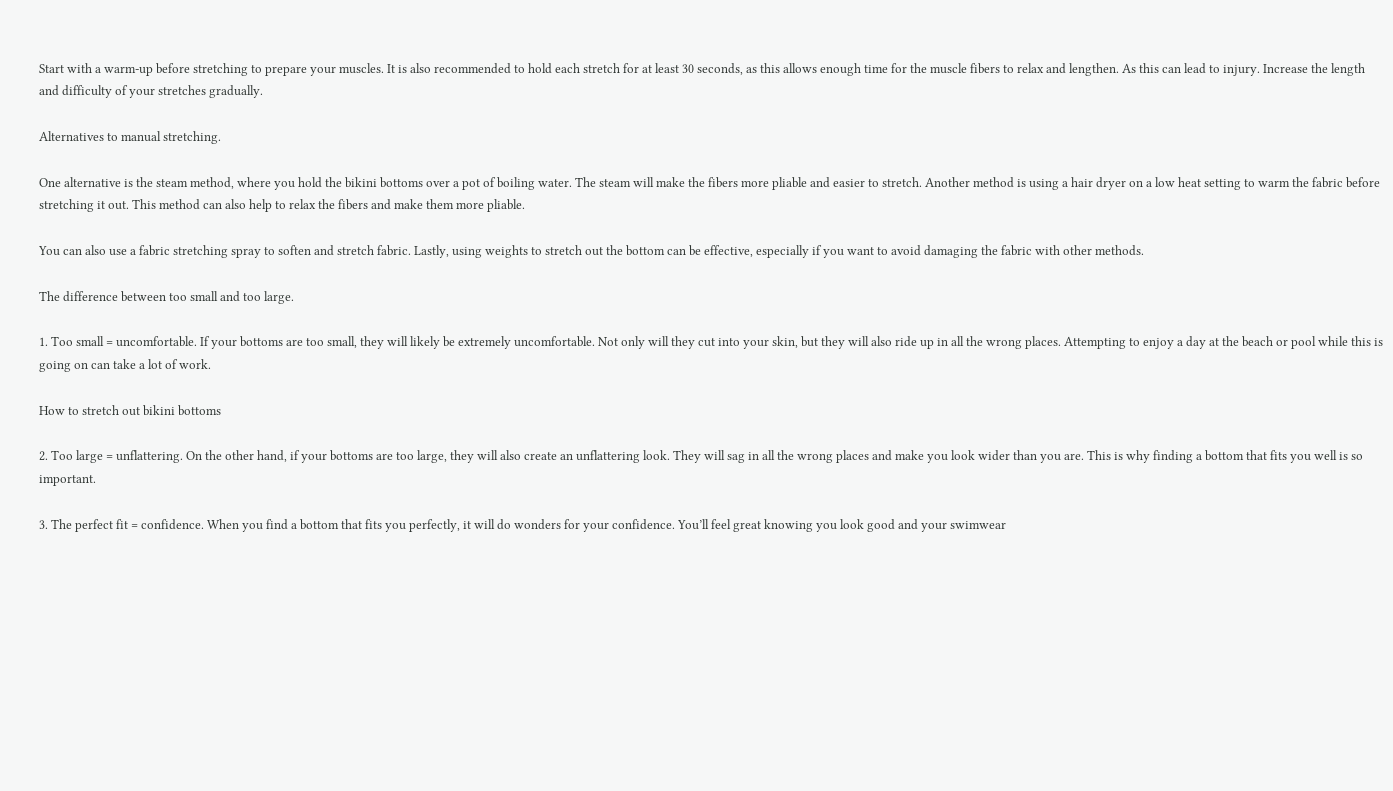Start with a warm-up before stretching to prepare your muscles. It is also recommended to hold each stretch for at least 30 seconds, as this allows enough time for the muscle fibers to relax and lengthen. As this can lead to injury. Increase the length and difficulty of your stretches gradually.

Alternatives to manual stretching.

One alternative is the steam method, where you hold the bikini bottoms over a pot of boiling water. The steam will make the fibers more pliable and easier to stretch. Another method is using a hair dryer on a low heat setting to warm the fabric before stretching it out. This method can also help to relax the fibers and make them more pliable.

You can also use a fabric stretching spray to soften and stretch fabric. Lastly, using weights to stretch out the bottom can be effective, especially if you want to avoid damaging the fabric with other methods.

The difference between too small and too large.

1. Too small = uncomfortable. If your bottoms are too small, they will likely be extremely uncomfortable. Not only will they cut into your skin, but they will also ride up in all the wrong places. Attempting to enjoy a day at the beach or pool while this is going on can take a lot of work.

How to stretch out bikini bottoms

2. Too large = unflattering. On the other hand, if your bottoms are too large, they will also create an unflattering look. They will sag in all the wrong places and make you look wider than you are. This is why finding a bottom that fits you well is so important.

3. The perfect fit = confidence. When you find a bottom that fits you perfectly, it will do wonders for your confidence. You’ll feel great knowing you look good and your swimwear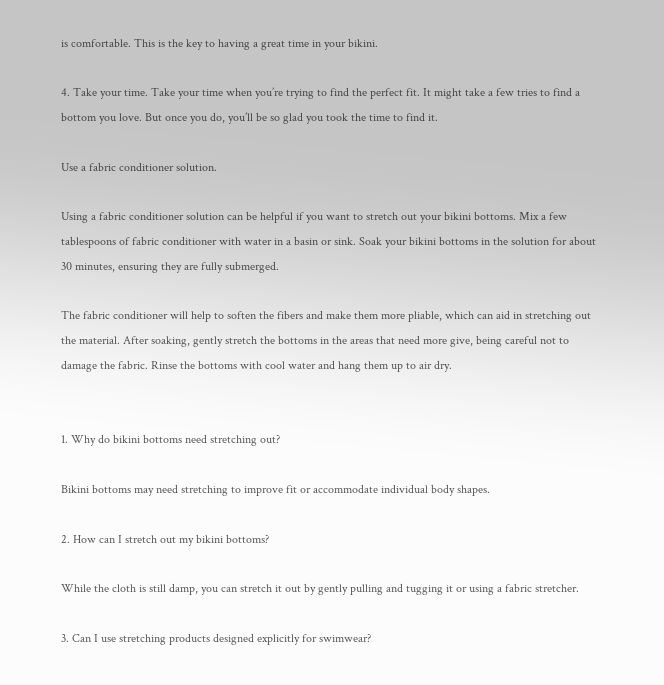is comfortable. This is the key to having a great time in your bikini.

4. Take your time. Take your time when you’re trying to find the perfect fit. It might take a few tries to find a bottom you love. But once you do, you’ll be so glad you took the time to find it.

Use a fabric conditioner solution.

Using a fabric conditioner solution can be helpful if you want to stretch out your bikini bottoms. Mix a few tablespoons of fabric conditioner with water in a basin or sink. Soak your bikini bottoms in the solution for about 30 minutes, ensuring they are fully submerged.

The fabric conditioner will help to soften the fibers and make them more pliable, which can aid in stretching out the material. After soaking, gently stretch the bottoms in the areas that need more give, being careful not to damage the fabric. Rinse the bottoms with cool water and hang them up to air dry.


1. Why do bikini bottoms need stretching out?

Bikini bottoms may need stretching to improve fit or accommodate individual body shapes.

2. How can I stretch out my bikini bottoms?

While the cloth is still damp, you can stretch it out by gently pulling and tugging it or using a fabric stretcher.

3. Can I use stretching products designed explicitly for swimwear?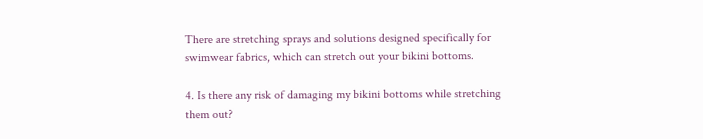There are stretching sprays and solutions designed specifically for swimwear fabrics, which can stretch out your bikini bottoms.

4. Is there any risk of damaging my bikini bottoms while stretching them out?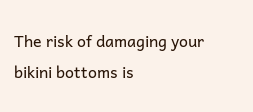The risk of damaging your bikini bottoms is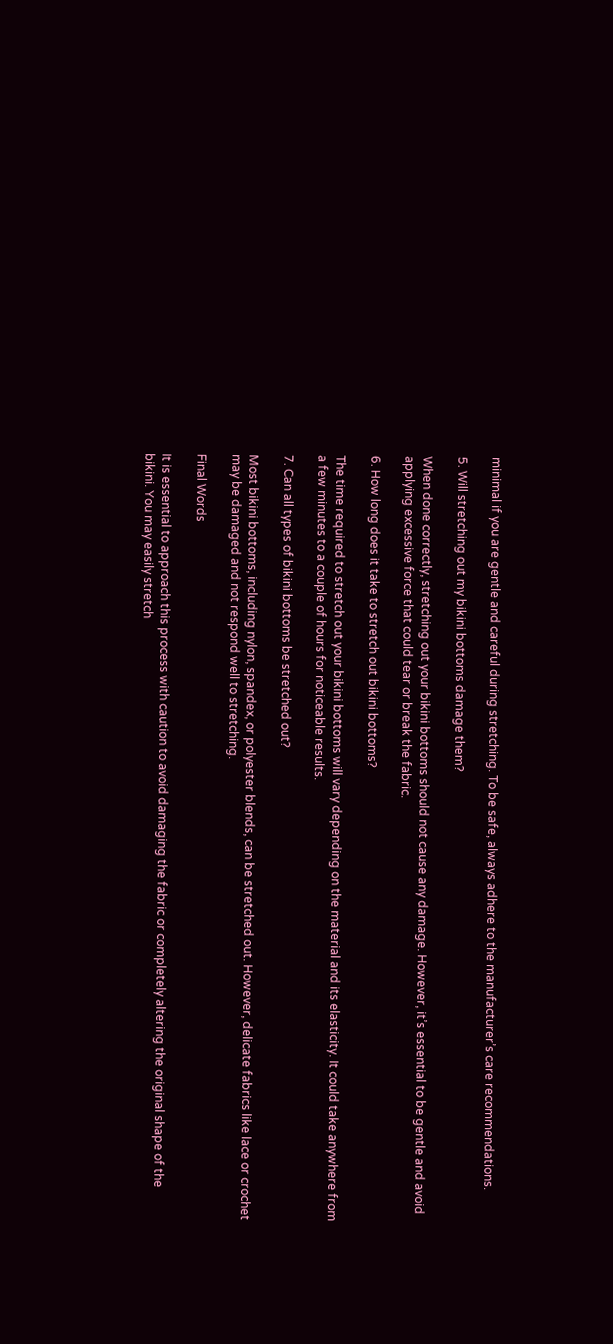minimal if you are gentle and careful during stretching. To be safe, always adhere to the manufacturer’s care recommendations.

5. Will stretching out my bikini bottoms damage them?

When done correctly, stretching out your bikini bottoms should not cause any damage. However, it’s essential to be gentle and avoid applying excessive force that could tear or break the fabric.

6. How long does it take to stretch out bikini bottoms?

The time required to stretch out your bikini bottoms will vary depending on the material and its elasticity. It could take anywhere from a few minutes to a couple of hours for noticeable results.

7. Can all types of bikini bottoms be stretched out?

Most bikini bottoms, including nylon, spandex, or polyester blends, can be stretched out. However, delicate fabrics like lace or crochet may be damaged and not respond well to stretching.

Final Words

It is essential to approach this process with caution to avoid damaging the fabric or completely altering the original shape of the bikini. You may easily stretch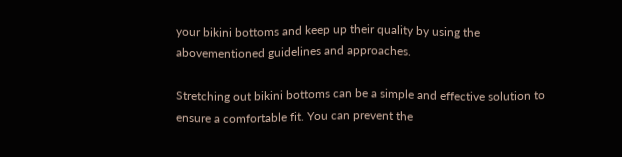your bikini bottoms and keep up their quality by using the abovementioned guidelines and approaches.

Stretching out bikini bottoms can be a simple and effective solution to ensure a comfortable fit. You can prevent the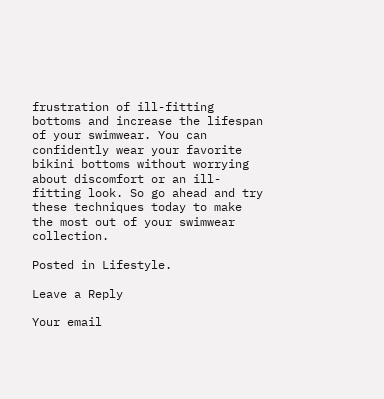frustration of ill-fitting bottoms and increase the lifespan of your swimwear. You can confidently wear your favorite bikini bottoms without worrying about discomfort or an ill-fitting look. So go ahead and try these techniques today to make the most out of your swimwear collection.

Posted in Lifestyle.

Leave a Reply

Your email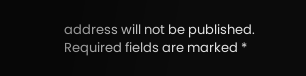address will not be published. Required fields are marked *